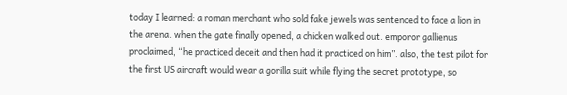today I learned: a roman merchant who sold fake jewels was sentenced to face a lion in the arena. when the gate finally opened, a chicken walked out. emporor gallienus proclaimed, “he practiced deceit and then had it practiced on him”. also, the test pilot for the first US aircraft would wear a gorilla suit while flying the secret prototype, so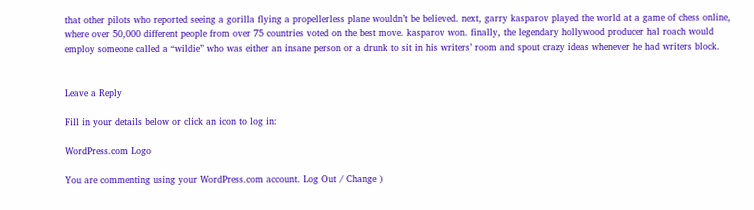that other pilots who reported seeing a gorilla flying a propellerless plane wouldn’t be believed. next, garry kasparov played the world at a game of chess online, where over 50,000 different people from over 75 countries voted on the best move. kasparov won. finally, the legendary hollywood producer hal roach would employ someone called a “wildie” who was either an insane person or a drunk to sit in his writers’ room and spout crazy ideas whenever he had writers block.


Leave a Reply

Fill in your details below or click an icon to log in:

WordPress.com Logo

You are commenting using your WordPress.com account. Log Out / Change )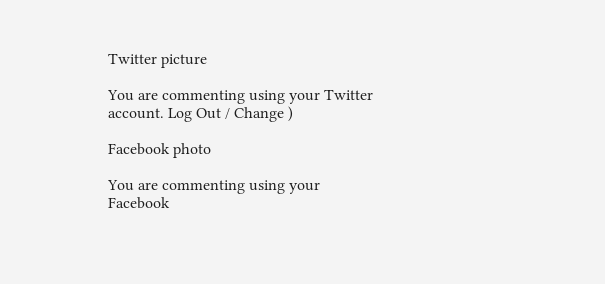Twitter picture

You are commenting using your Twitter account. Log Out / Change )

Facebook photo

You are commenting using your Facebook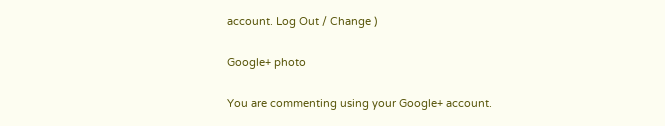account. Log Out / Change )

Google+ photo

You are commenting using your Google+ account.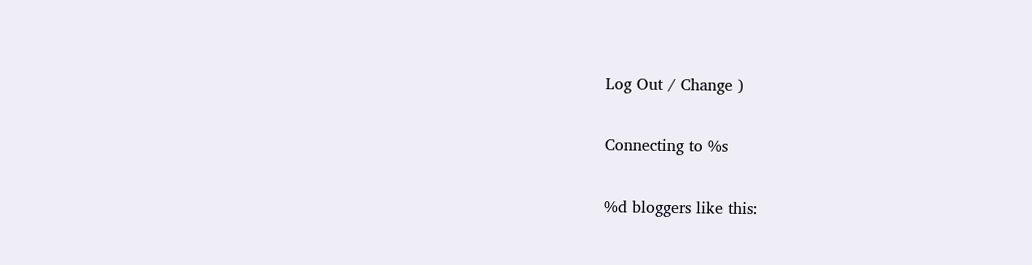Log Out / Change )

Connecting to %s

%d bloggers like this: